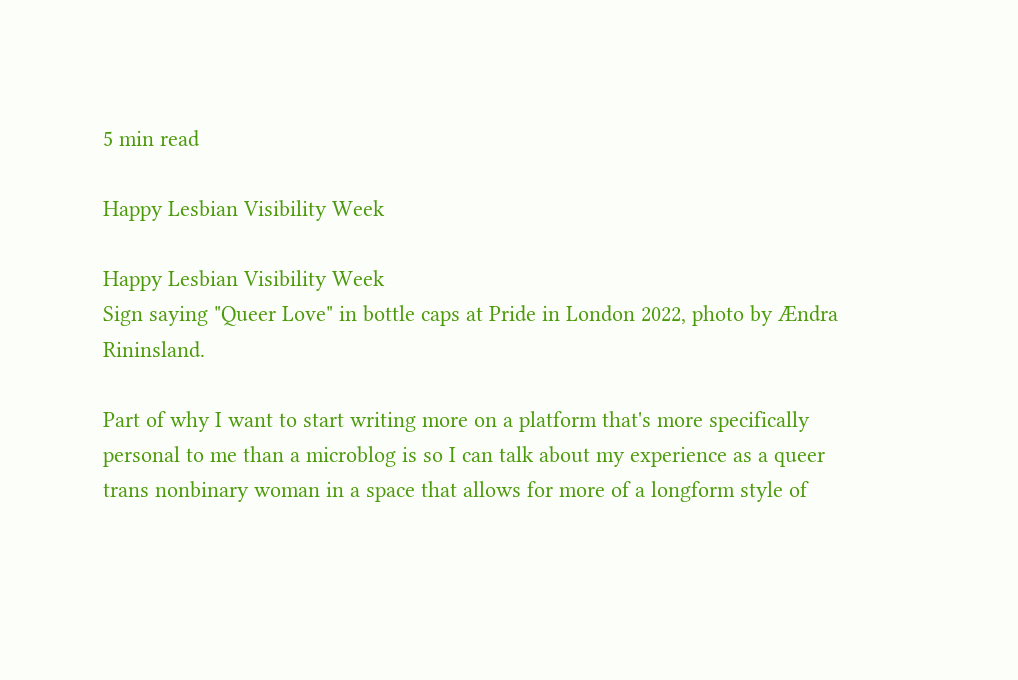5 min read

Happy Lesbian Visibility Week

Happy Lesbian Visibility Week
Sign saying "Queer Love" in bottle caps at Pride in London 2022, photo by Ændra Rininsland.

Part of why I want to start writing more on a platform that's more specifically personal to me than a microblog is so I can talk about my experience as a queer trans nonbinary woman in a space that allows for more of a longform style of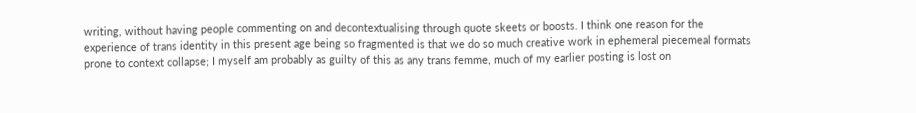writing, without having people commenting on and decontextualising through quote skeets or boosts. I think one reason for the experience of trans identity in this present age being so fragmented is that we do so much creative work in ephemeral piecemeal formats prone to context collapse; I myself am probably as guilty of this as any trans femme, much of my earlier posting is lost on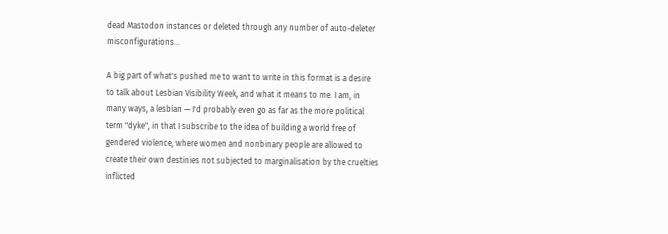dead Mastodon instances or deleted through any number of auto-deleter misconfigurations...

A big part of what's pushed me to want to write in this format is a desire to talk about Lesbian Visibility Week, and what it means to me. I am, in many ways, a lesbian — I'd probably even go as far as the more political term "dyke", in that I subscribe to the idea of building a world free of gendered violence, where women and nonbinary people are allowed to create their own destinies not subjected to marginalisation by the cruelties inflicted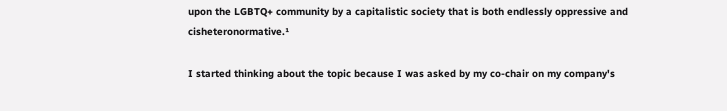upon the LGBTQ+ community by a capitalistic society that is both endlessly oppressive and cisheteronormative.¹

I started thinking about the topic because I was asked by my co-chair on my company's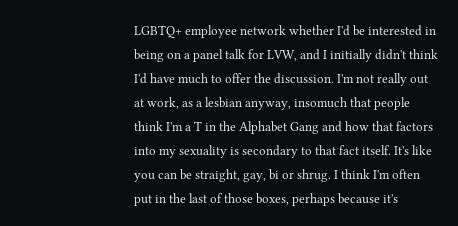LGBTQ+ employee network whether I'd be interested in being on a panel talk for LVW, and I initially didn't think I'd have much to offer the discussion. I'm not really out at work, as a lesbian anyway, insomuch that people think I'm a T in the Alphabet Gang and how that factors into my sexuality is secondary to that fact itself. It's like you can be straight, gay, bi or shrug. I think I'm often put in the last of those boxes, perhaps because it's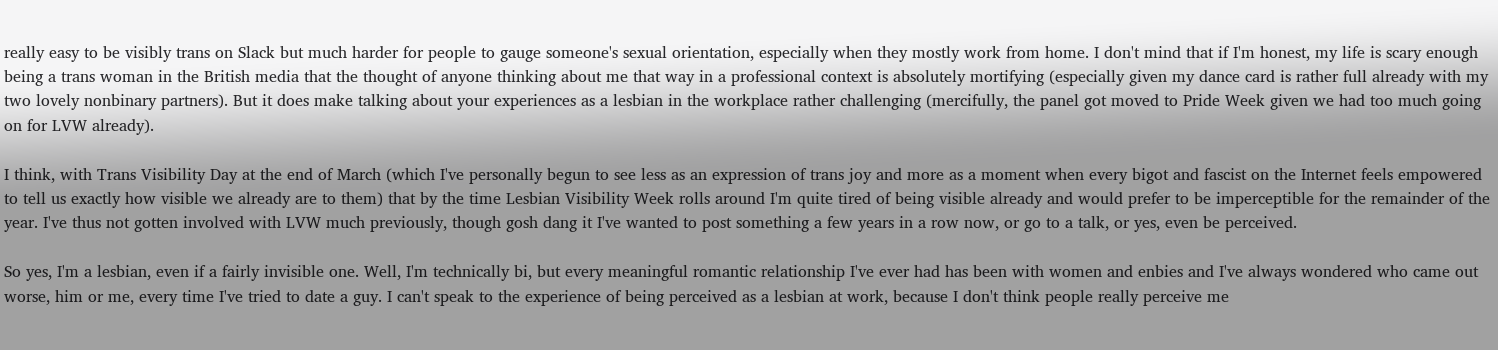really easy to be visibly trans on Slack but much harder for people to gauge someone's sexual orientation, especially when they mostly work from home. I don't mind that if I'm honest, my life is scary enough being a trans woman in the British media that the thought of anyone thinking about me that way in a professional context is absolutely mortifying (especially given my dance card is rather full already with my two lovely nonbinary partners). But it does make talking about your experiences as a lesbian in the workplace rather challenging (mercifully, the panel got moved to Pride Week given we had too much going on for LVW already).

I think, with Trans Visibility Day at the end of March (which I've personally begun to see less as an expression of trans joy and more as a moment when every bigot and fascist on the Internet feels empowered to tell us exactly how visible we already are to them) that by the time Lesbian Visibility Week rolls around I'm quite tired of being visible already and would prefer to be imperceptible for the remainder of the year. I've thus not gotten involved with LVW much previously, though gosh dang it I've wanted to post something a few years in a row now, or go to a talk, or yes, even be perceived.

So yes, I'm a lesbian, even if a fairly invisible one. Well, I'm technically bi, but every meaningful romantic relationship I've ever had has been with women and enbies and I've always wondered who came out worse, him or me, every time I've tried to date a guy. I can't speak to the experience of being perceived as a lesbian at work, because I don't think people really perceive me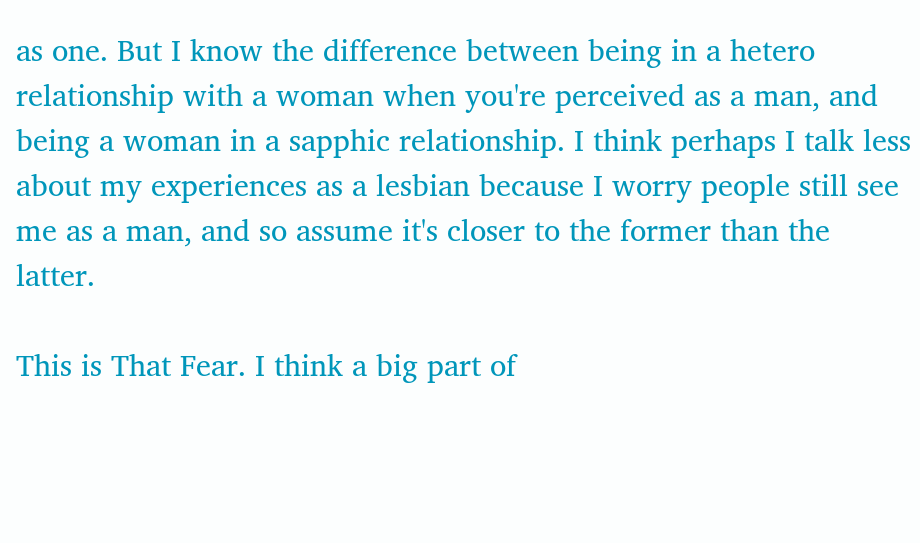as one. But I know the difference between being in a hetero relationship with a woman when you're perceived as a man, and being a woman in a sapphic relationship. I think perhaps I talk less about my experiences as a lesbian because I worry people still see me as a man, and so assume it's closer to the former than the latter.

This is That Fear. I think a big part of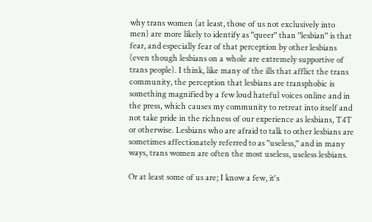why trans women (at least, those of us not exclusively into men) are more likely to identify as "queer" than "lesbian" is that fear, and especially fear of that perception by other lesbians (even though lesbians on a whole are extremely supportive of trans people). I think, like many of the ills that afflict the trans community, the perception that lesbians are transphobic is something magnified by a few loud hateful voices online and in the press, which causes my community to retreat into itself and not take pride in the richness of our experience as lesbians, T4T or otherwise. Lesbians who are afraid to talk to other lesbians are sometimes affectionately referred to as "useless," and in many ways, trans women are often the most useless, useless lesbians.

Or at least some of us are; I know a few, it's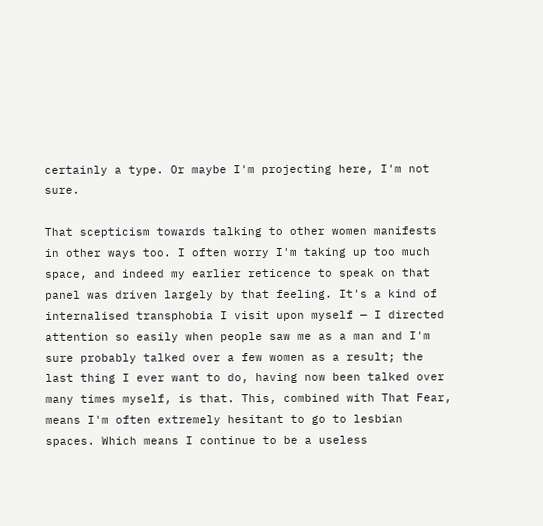certainly a type. Or maybe I'm projecting here, I'm not sure.

That scepticism towards talking to other women manifests in other ways too. I often worry I'm taking up too much space, and indeed my earlier reticence to speak on that panel was driven largely by that feeling. It's a kind of internalised transphobia I visit upon myself — I directed attention so easily when people saw me as a man and I'm sure probably talked over a few women as a result; the last thing I ever want to do, having now been talked over many times myself, is that. This, combined with That Fear, means I'm often extremely hesitant to go to lesbian spaces. Which means I continue to be a useless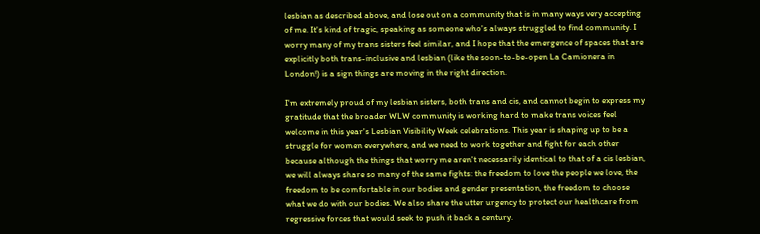lesbian as described above, and lose out on a community that is in many ways very accepting of me. It's kind of tragic, speaking as someone who's always struggled to find community. I worry many of my trans sisters feel similar, and I hope that the emergence of spaces that are explicitly both trans-inclusive and lesbian (like the soon-to-be-open La Camionera in London!) is a sign things are moving in the right direction.

I'm extremely proud of my lesbian sisters, both trans and cis, and cannot begin to express my gratitude that the broader WLW community is working hard to make trans voices feel welcome in this year's Lesbian Visibility Week celebrations. This year is shaping up to be a struggle for women everywhere, and we need to work together and fight for each other because although the things that worry me aren't necessarily identical to that of a cis lesbian, we will always share so many of the same fights: the freedom to love the people we love, the freedom to be comfortable in our bodies and gender presentation, the freedom to choose what we do with our bodies. We also share the utter urgency to protect our healthcare from regressive forces that would seek to push it back a century.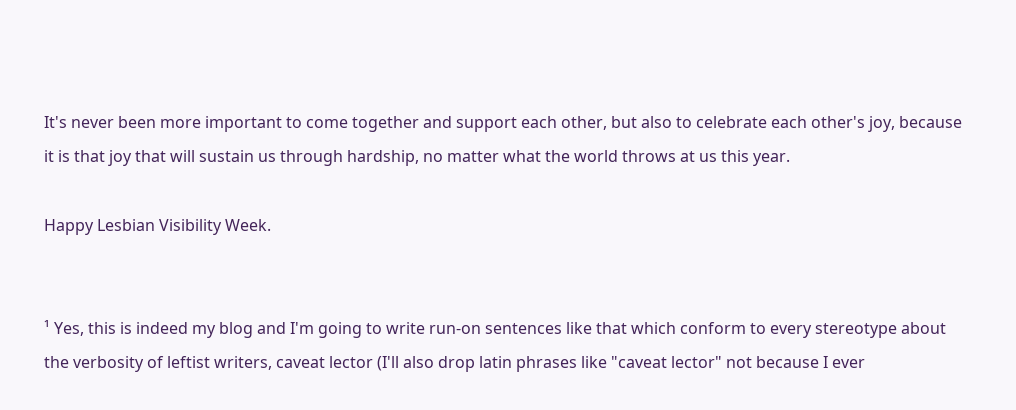It's never been more important to come together and support each other, but also to celebrate each other's joy, because it is that joy that will sustain us through hardship, no matter what the world throws at us this year.

Happy Lesbian Visibility Week.


¹ Yes, this is indeed my blog and I'm going to write run-on sentences like that which conform to every stereotype about the verbosity of leftist writers, caveat lector (I'll also drop latin phrases like "caveat lector" not because I ever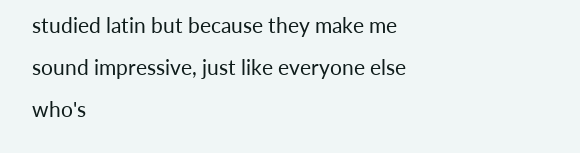studied latin but because they make me sound impressive, just like everyone else who's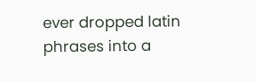ever dropped latin phrases into a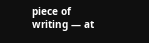piece of writing — at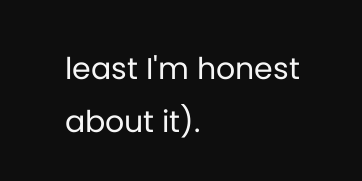least I'm honest about it).